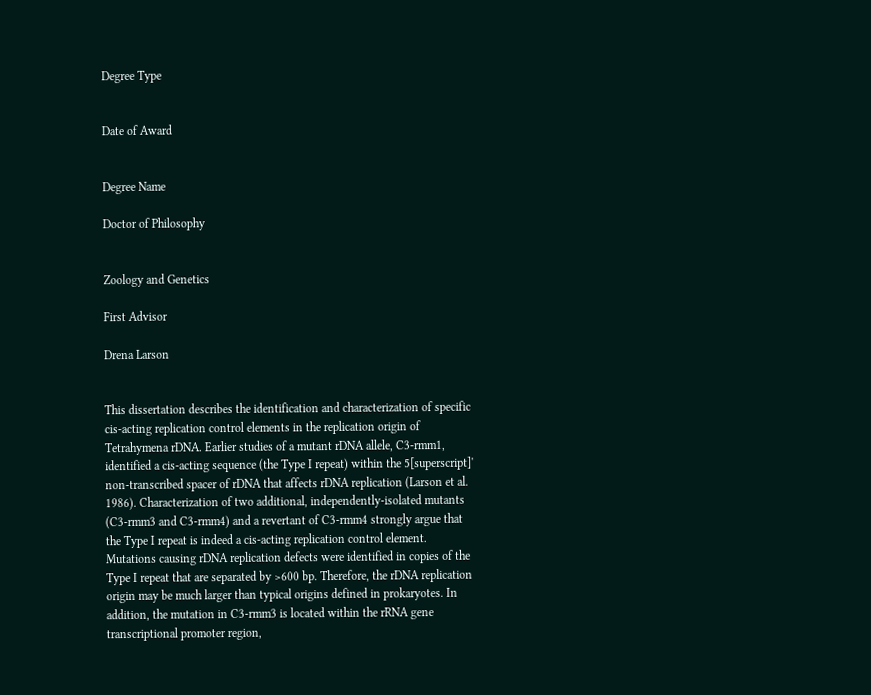Degree Type


Date of Award


Degree Name

Doctor of Philosophy


Zoology and Genetics

First Advisor

Drena Larson


This dissertation describes the identification and characterization of specific cis-acting replication control elements in the replication origin of Tetrahymena rDNA. Earlier studies of a mutant rDNA allele, C3-rmm1, identified a cis-acting sequence (the Type I repeat) within the 5[superscript]' non-transcribed spacer of rDNA that affects rDNA replication (Larson et al. 1986). Characterization of two additional, independently-isolated mutants (C3-rmm3 and C3-rmm4) and a revertant of C3-rmm4 strongly argue that the Type I repeat is indeed a cis-acting replication control element. Mutations causing rDNA replication defects were identified in copies of the Type I repeat that are separated by >600 bp. Therefore, the rDNA replication origin may be much larger than typical origins defined in prokaryotes. In addition, the mutation in C3-rmm3 is located within the rRNA gene transcriptional promoter region,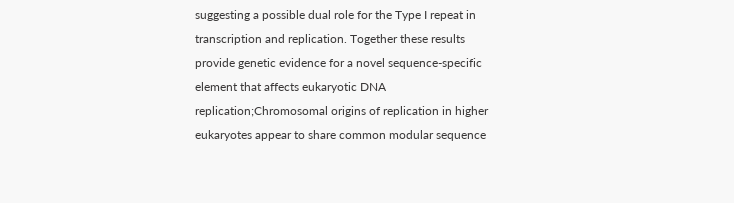suggesting a possible dual role for the Type I repeat in transcription and replication. Together these results provide genetic evidence for a novel sequence-specific element that affects eukaryotic DNA replication;Chromosomal origins of replication in higher eukaryotes appear to share common modular sequence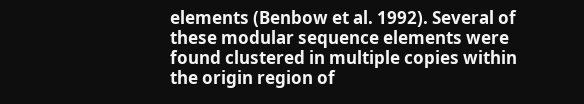elements (Benbow et al. 1992). Several of these modular sequence elements were found clustered in multiple copies within the origin region of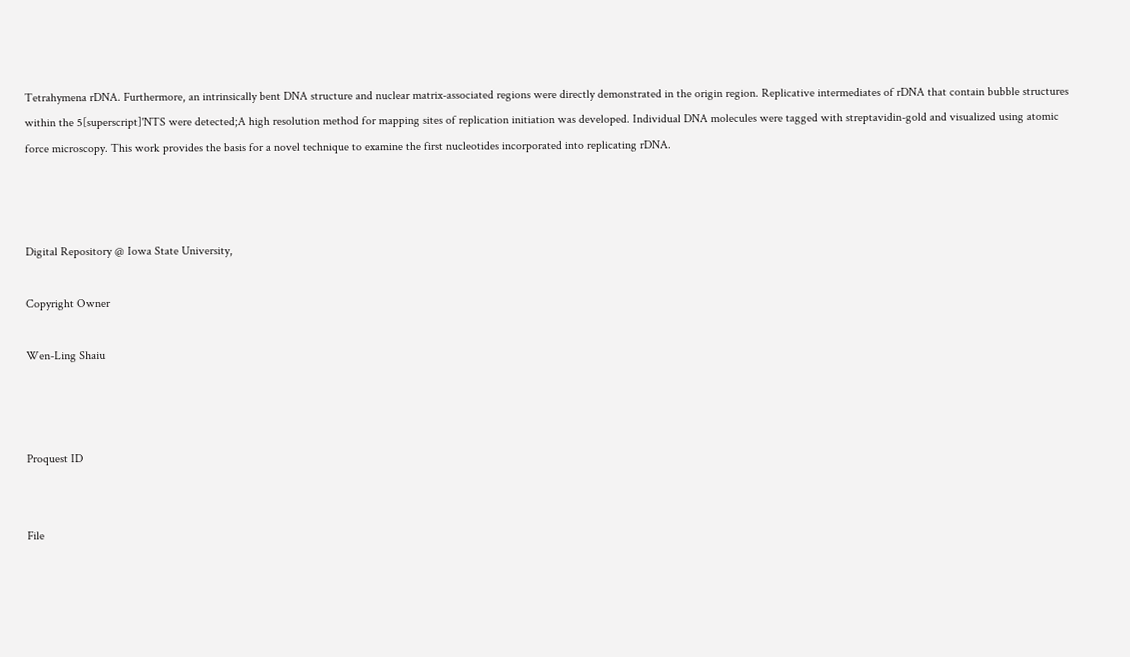Tetrahymena rDNA. Furthermore, an intrinsically bent DNA structure and nuclear matrix-associated regions were directly demonstrated in the origin region. Replicative intermediates of rDNA that contain bubble structures within the 5[superscript]'NTS were detected;A high resolution method for mapping sites of replication initiation was developed. Individual DNA molecules were tagged with streptavidin-gold and visualized using atomic force microscopy. This work provides the basis for a novel technique to examine the first nucleotides incorporated into replicating rDNA.



Digital Repository @ Iowa State University,

Copyright Owner

Wen-Ling Shaiu



Proquest ID


File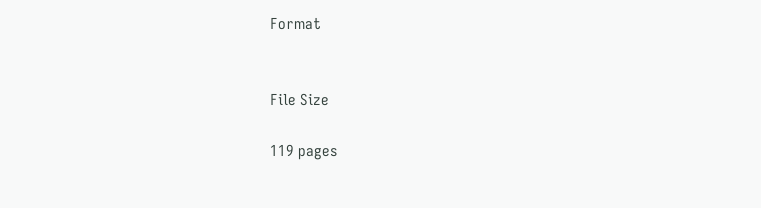Format


File Size

119 pages